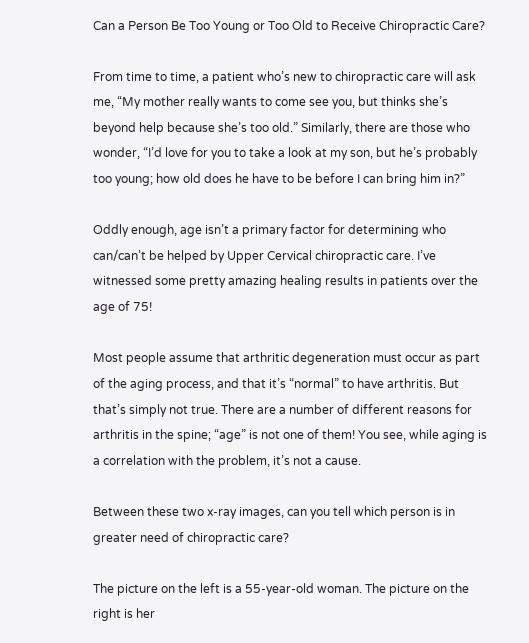Can a Person Be Too Young or Too Old to Receive Chiropractic Care?

From time to time, a patient who’s new to chiropractic care will ask me, “My mother really wants to come see you, but thinks she’s beyond help because she’s too old.” Similarly, there are those who wonder, “I’d love for you to take a look at my son, but he’s probably too young; how old does he have to be before I can bring him in?”

Oddly enough, age isn’t a primary factor for determining who can/can’t be helped by Upper Cervical chiropractic care. I’ve witnessed some pretty amazing healing results in patients over the age of 75!

Most people assume that arthritic degeneration must occur as part of the aging process, and that it’s “normal” to have arthritis. But that’s simply not true. There are a number of different reasons for arthritis in the spine; “age” is not one of them! You see, while aging is a correlation with the problem, it’s not a cause.

Between these two x-ray images, can you tell which person is in greater need of chiropractic care?

The picture on the left is a 55-year-old woman. The picture on the right is her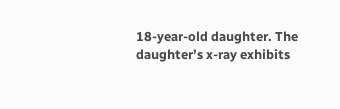18-year-old daughter. The daughter’s x-ray exhibits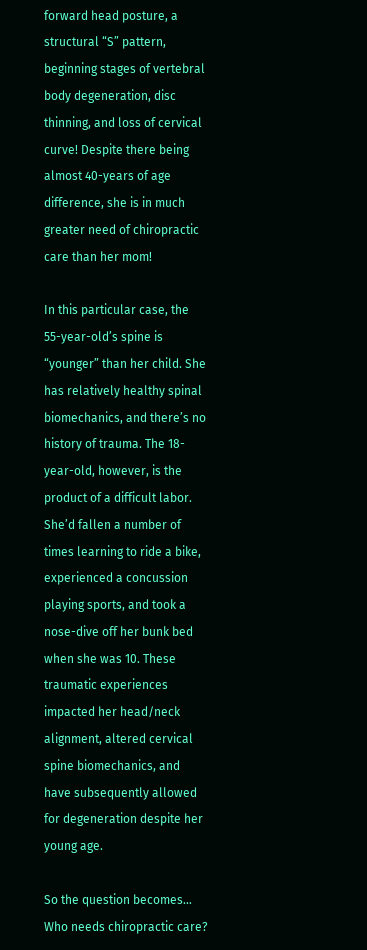forward head posture, a structural “S” pattern, beginning stages of vertebral body degeneration, disc thinning, and loss of cervical curve! Despite there being almost 40-years of age difference, she is in much greater need of chiropractic care than her mom!

In this particular case, the 55-year-old’s spine is “younger” than her child. She has relatively healthy spinal biomechanics, and there’s no history of trauma. The 18-year-old, however, is the product of a difficult labor. She’d fallen a number of times learning to ride a bike, experienced a concussion playing sports, and took a nose-dive off her bunk bed when she was 10. These traumatic experiences impacted her head/neck alignment, altered cervical spine biomechanics, and have subsequently allowed for degeneration despite her young age.

So the question becomes… Who needs chiropractic care?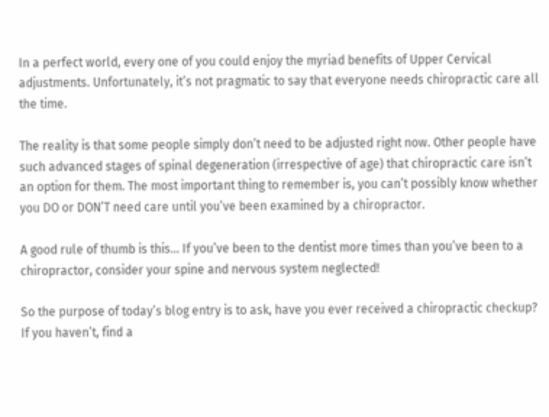In a perfect world, every one of you could enjoy the myriad benefits of Upper Cervical adjustments. Unfortunately, it’s not pragmatic to say that everyone needs chiropractic care all the time.

The reality is that some people simply don’t need to be adjusted right now. Other people have such advanced stages of spinal degeneration (irrespective of age) that chiropractic care isn’t an option for them. The most important thing to remember is, you can’t possibly know whether you DO or DON’T need care until you’ve been examined by a chiropractor.

A good rule of thumb is this… If you’ve been to the dentist more times than you’ve been to a chiropractor, consider your spine and nervous system neglected!

So the purpose of today’s blog entry is to ask, have you ever received a chiropractic checkup? If you haven’t, find a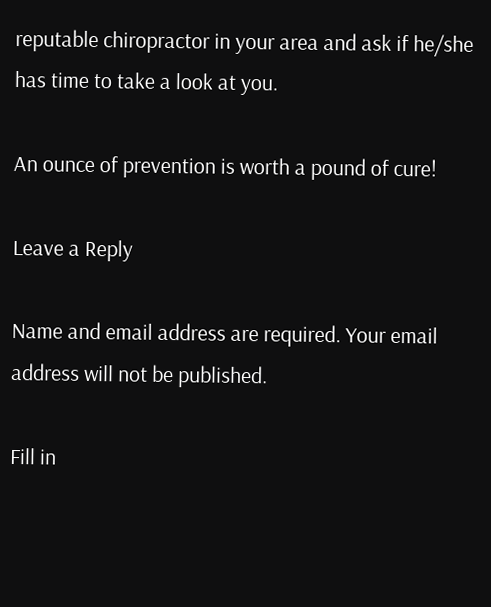reputable chiropractor in your area and ask if he/she has time to take a look at you.

An ounce of prevention is worth a pound of cure!

Leave a Reply

Name and email address are required. Your email address will not be published.

Fill in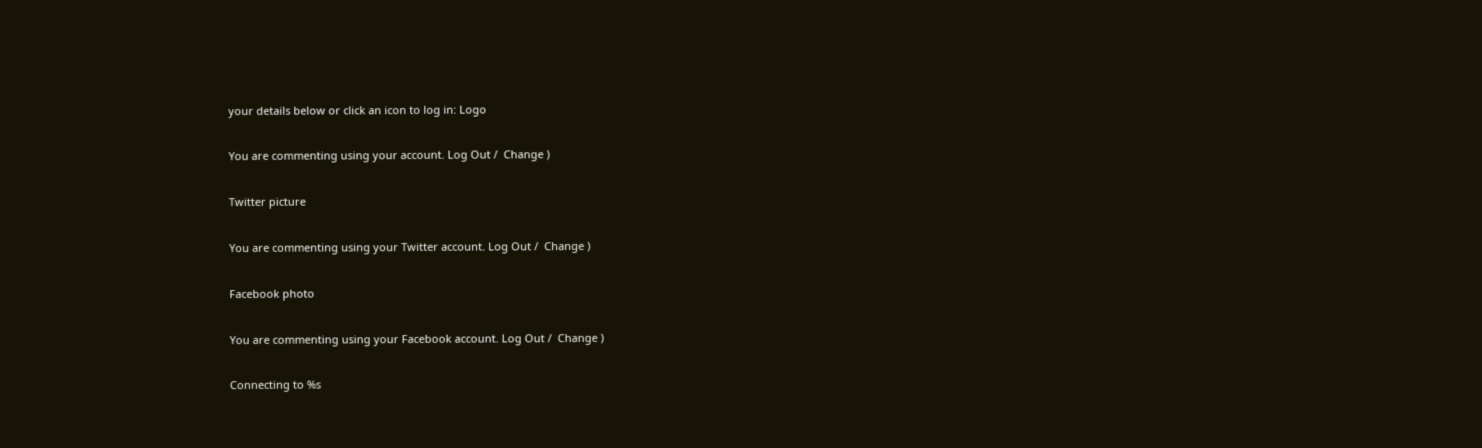your details below or click an icon to log in: Logo

You are commenting using your account. Log Out /  Change )

Twitter picture

You are commenting using your Twitter account. Log Out /  Change )

Facebook photo

You are commenting using your Facebook account. Log Out /  Change )

Connecting to %s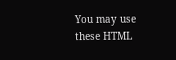You may use these HTML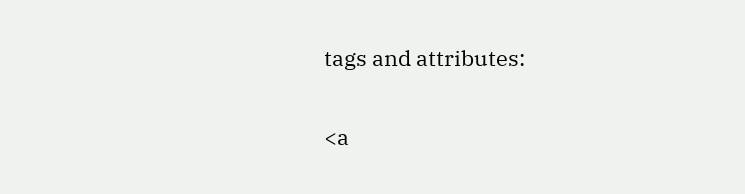tags and attributes:

<a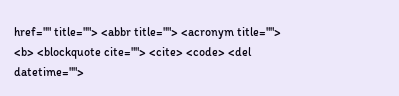href="" title=""> <abbr title=""> <acronym title=""> <b> <blockquote cite=""> <cite> <code> <del datetime="">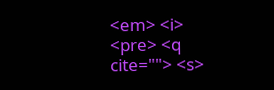<em> <i> <pre> <q cite=""> <s>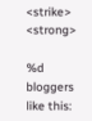<strike> <strong>

%d bloggers like this: